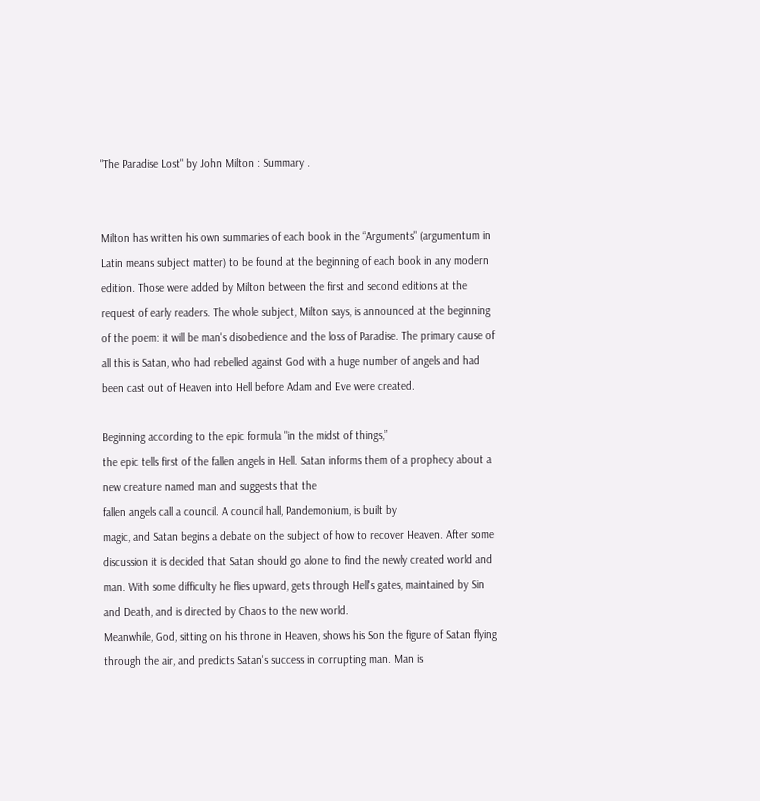"The Paradise Lost" by John Milton : Summary .


Milton has written his own summaries of each book in the “Arguments" (argumentum in Latin means subject matter) to be found at the beginning of each book in any modern edition. Those were added by Milton between the first and second editions at the request of early readers. The whole subject, Milton says, is announced at the beginning of the poem: it will be man's disobedience and the loss of Paradise. The primary cause of all this is Satan, who had rebelled against God with a huge number of angels and had been cast out of Heaven into Hell before Adam and Eve were created.

Beginning according to the epic formula "in the midst of things,”
the epic tells first of the fallen angels in Hell. Satan informs them of a prophecy about a new creature named man and suggests that the
fallen angels call a council. A council hall, Pandemonium, is built by
magic, and Satan begins a debate on the subject of how to recover Heaven. After some discussion it is decided that Satan should go alone to find the newly created world and man. With some difficulty he flies upward, gets through Hell's gates, maintained by Sin and Death, and is directed by Chaos to the new world.
Meanwhile, God, sitting on his throne in Heaven, shows his Son the figure of Satan flying through the air, and predicts Satan's success in corrupting man. Man is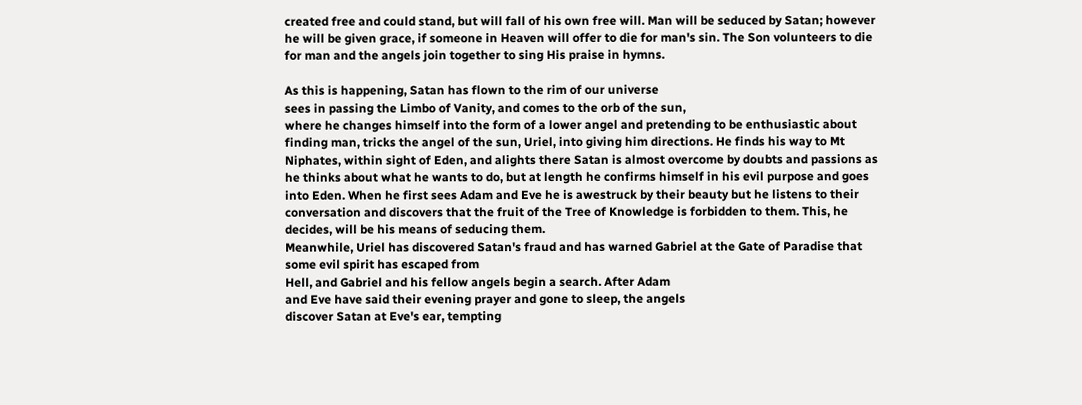created free and could stand, but will fall of his own free will. Man will be seduced by Satan; however he will be given grace, if someone in Heaven will offer to die for man's sin. The Son volunteers to die for man and the angels join together to sing His praise in hymns.

As this is happening, Satan has flown to the rim of our universe
sees in passing the Limbo of Vanity, and comes to the orb of the sun,
where he changes himself into the form of a lower angel and pretending to be enthusiastic about finding man, tricks the angel of the sun, Uriel, into giving him directions. He finds his way to Mt Niphates, within sight of Eden, and alights there Satan is almost overcome by doubts and passions as he thinks about what he wants to do, but at length he confirms himself in his evil purpose and goes into Eden. When he first sees Adam and Eve he is awestruck by their beauty but he listens to their conversation and discovers that the fruit of the Tree of Knowledge is forbidden to them. This, he decides, will be his means of seducing them.
Meanwhile, Uriel has discovered Satan's fraud and has warned Gabriel at the Gate of Paradise that some evil spirit has escaped from
Hell, and Gabriel and his fellow angels begin a search. After Adam
and Eve have said their evening prayer and gone to sleep, the angels
discover Satan at Eve's ear, tempting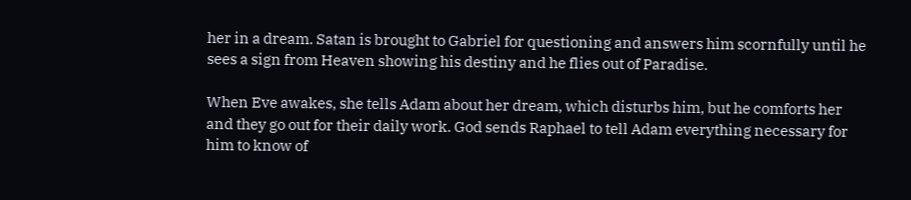her in a dream. Satan is brought to Gabriel for questioning and answers him scornfully until he sees a sign from Heaven showing his destiny and he flies out of Paradise.

When Eve awakes, she tells Adam about her dream, which disturbs him, but he comforts her and they go out for their daily work. God sends Raphael to tell Adam everything necessary for him to know of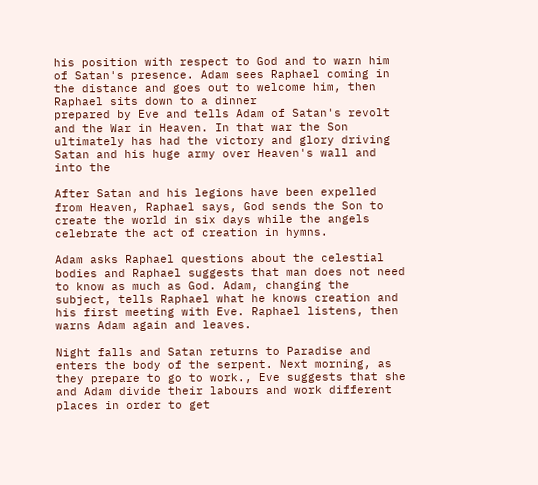his position with respect to God and to warn him of Satan's presence. Adam sees Raphael coming in the distance and goes out to welcome him, then Raphael sits down to a dinner
prepared by Eve and tells Adam of Satan's revolt and the War in Heaven. In that war the Son ultimately has had the victory and glory driving Satan and his huge army over Heaven's wall and into the

After Satan and his legions have been expelled from Heaven, Raphael says, God sends the Son to create the world in six days while the angels celebrate the act of creation in hymns.

Adam asks Raphael questions about the celestial bodies and Raphael suggests that man does not need to know as much as God. Adam, changing the subject, tells Raphael what he knows creation and his first meeting with Eve. Raphael listens, then warns Adam again and leaves.

Night falls and Satan returns to Paradise and enters the body of the serpent. Next morning, as they prepare to go to work., Eve suggests that she and Adam divide their labours and work different places in order to get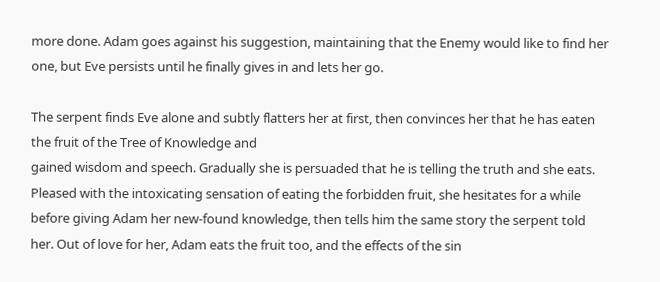more done. Adam goes against his suggestion, maintaining that the Enemy would like to find her
one, but Eve persists until he finally gives in and lets her go.

The serpent finds Eve alone and subtly flatters her at first, then convinces her that he has eaten the fruit of the Tree of Knowledge and
gained wisdom and speech. Gradually she is persuaded that he is telling the truth and she eats. Pleased with the intoxicating sensation of eating the forbidden fruit, she hesitates for a while before giving Adam her new-found knowledge, then tells him the same story the serpent told her. Out of love for her, Adam eats the fruit too, and the effects of the sin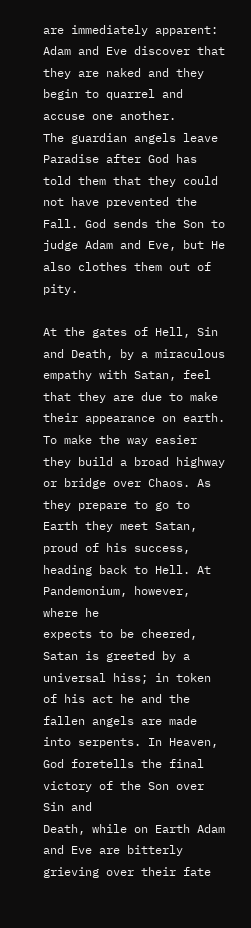are immediately apparent: Adam and Eve discover that they are naked and they begin to quarrel and accuse one another.
The guardian angels leave Paradise after God has told them that they could not have prevented the Fall. God sends the Son to judge Adam and Eve, but He also clothes them out of pity.

At the gates of Hell, Sin and Death, by a miraculous empathy with Satan, feel that they are due to make their appearance on earth.
To make the way easier they build a broad highway or bridge over Chaos. As they prepare to go to Earth they meet Satan, proud of his success, heading back to Hell. At Pandemonium, however, where he
expects to be cheered, Satan is greeted by a universal hiss; in token of his act he and the fallen angels are made into serpents. In Heaven, God foretells the final victory of the Son over Sin and
Death, while on Earth Adam and Eve are bitterly grieving over their fate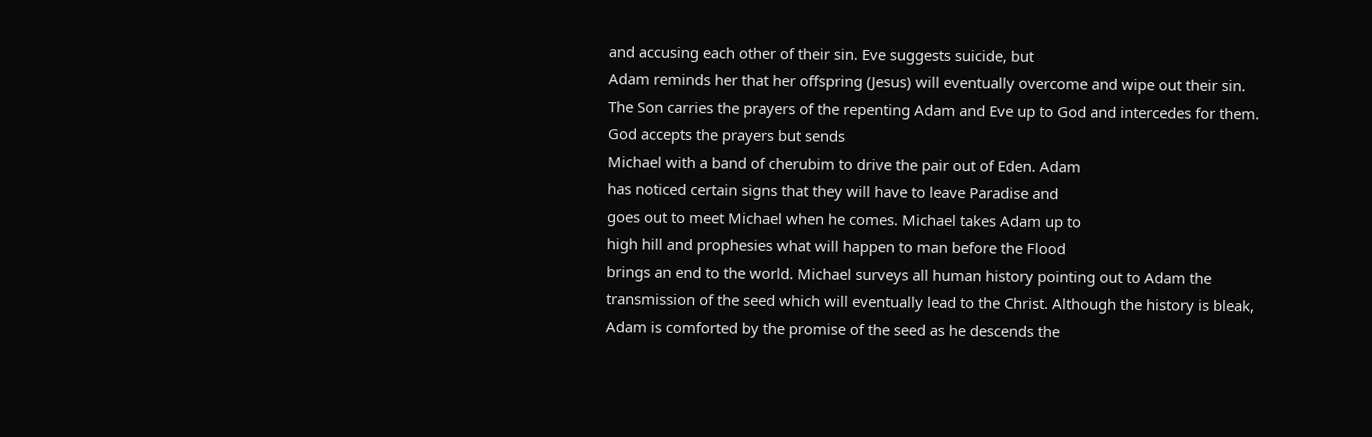and accusing each other of their sin. Eve suggests suicide, but
Adam reminds her that her offspring (Jesus) will eventually overcome and wipe out their sin.
The Son carries the prayers of the repenting Adam and Eve up to God and intercedes for them. God accepts the prayers but sends
Michael with a band of cherubim to drive the pair out of Eden. Adam
has noticed certain signs that they will have to leave Paradise and
goes out to meet Michael when he comes. Michael takes Adam up to
high hill and prophesies what will happen to man before the Flood
brings an end to the world. Michael surveys all human history pointing out to Adam the transmission of the seed which will eventually lead to the Christ. Although the history is bleak, Adam is comforted by the promise of the seed as he descends the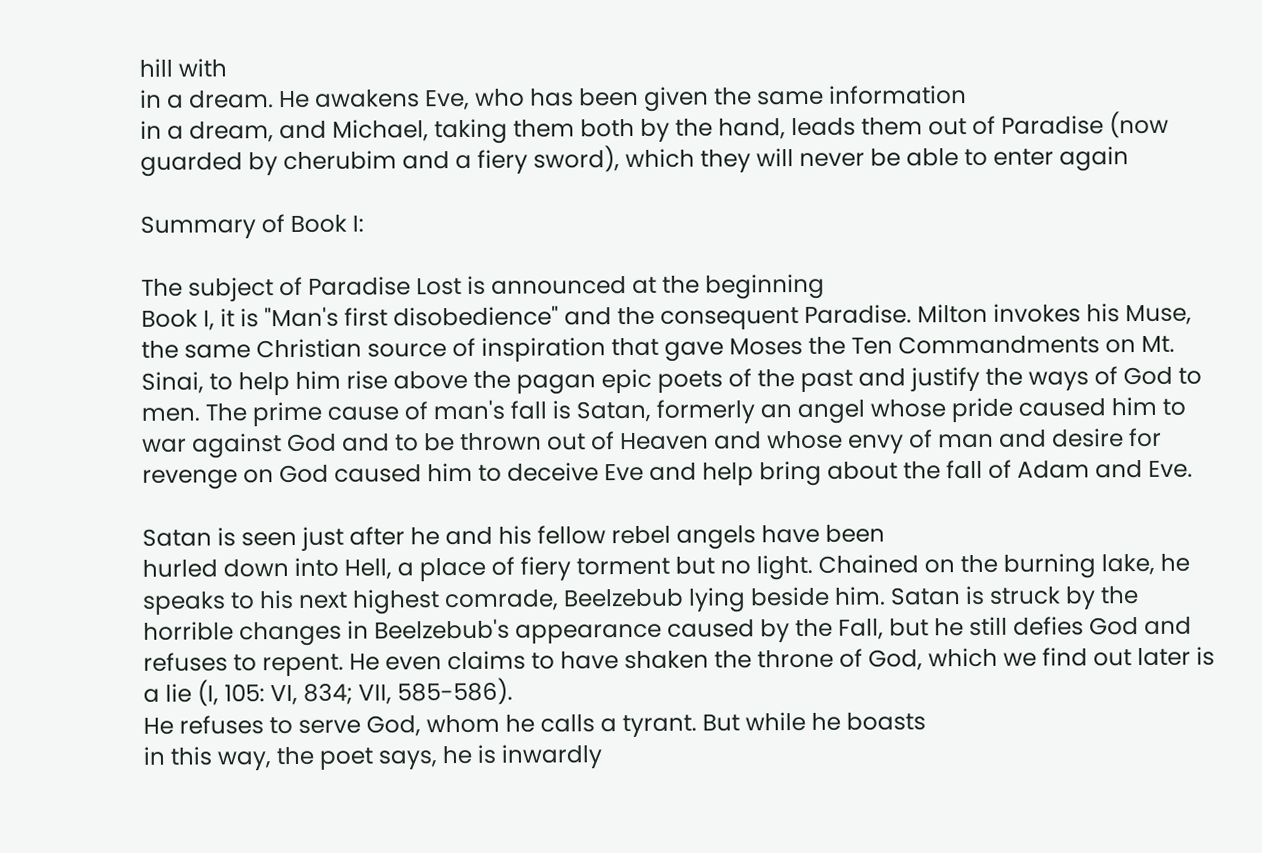hill with
in a dream. He awakens Eve, who has been given the same information
in a dream, and Michael, taking them both by the hand, leads them out of Paradise (now guarded by cherubim and a fiery sword), which they will never be able to enter again

Summary of Book I:

The subject of Paradise Lost is announced at the beginning
Book I, it is "Man's first disobedience" and the consequent Paradise. Milton invokes his Muse, the same Christian source of inspiration that gave Moses the Ten Commandments on Mt. Sinai, to help him rise above the pagan epic poets of the past and justify the ways of God to men. The prime cause of man's fall is Satan, formerly an angel whose pride caused him to war against God and to be thrown out of Heaven and whose envy of man and desire for revenge on God caused him to deceive Eve and help bring about the fall of Adam and Eve.

Satan is seen just after he and his fellow rebel angels have been
hurled down into Hell, a place of fiery torment but no light. Chained on the burning lake, he speaks to his next highest comrade, Beelzebub lying beside him. Satan is struck by the horrible changes in Beelzebub's appearance caused by the Fall, but he still defies God and refuses to repent. He even claims to have shaken the throne of God, which we find out later is a lie (I, 105: VI, 834; VII, 585-586).
He refuses to serve God, whom he calls a tyrant. But while he boasts
in this way, the poet says, he is inwardly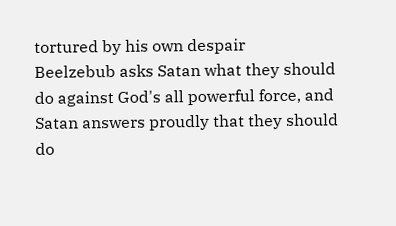tortured by his own despair
Beelzebub asks Satan what they should do against God's all powerful force, and Satan answers proudly that they should do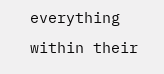everything within their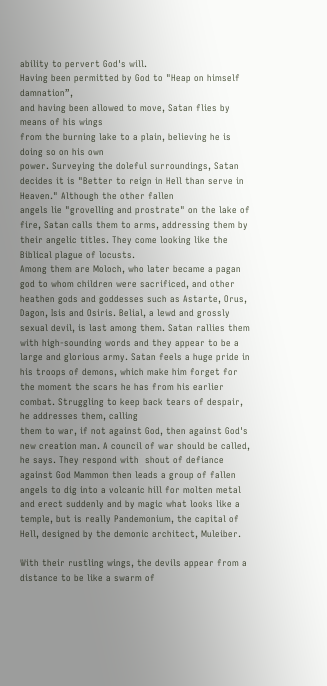ability to pervert God's will.
Having been permitted by God to "Heap on himself damnation”,
and having been allowed to move, Satan flies by means of his wings
from the burning lake to a plain, believing he is doing so on his own
power. Surveying the doleful surroundings, Satan decides it is "Better to reign in Hell than serve in Heaven." Although the other fallen
angels lie "grovelling and prostrate" on the lake of fire, Satan calls them to arms, addressing them by their angelic titles. They come looking like the Biblical plague of locusts.
Among them are Moloch, who later became a pagan god to whom children were sacrificed, and other heathen gods and goddesses such as Astarte, Orus, Dagon, Isis and Osiris. Belial, a lewd and grossly sexual devil, is last among them. Satan rallies them with high-sounding words and they appear to be a large and glorious army. Satan feels a huge pride in his troops of demons, which make him forget for the moment the scars he has from his earlier combat. Struggling to keep back tears of despair, he addresses them, calling
them to war, if not against God, then against God's new creation man. A council of war should be called, he says. They respond with  shout of defiance against God Mammon then leads a group of fallen angels to dig into a volcanic hill for molten metal and erect suddenly and by magic what looks like a temple, but is really Pandemonium, the capital of Hell, designed by the demonic architect, Muleiber.

With their rustling wings, the devils appear from a distance to be like a swarm of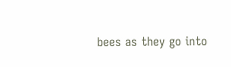bees as they go into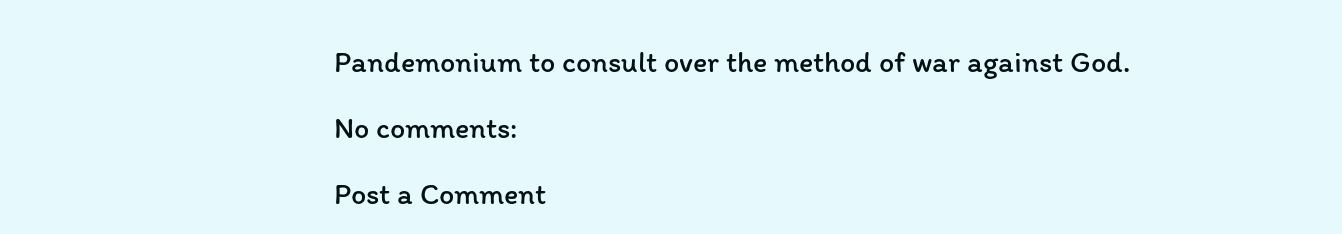Pandemonium to consult over the method of war against God.

No comments:

Post a Comment